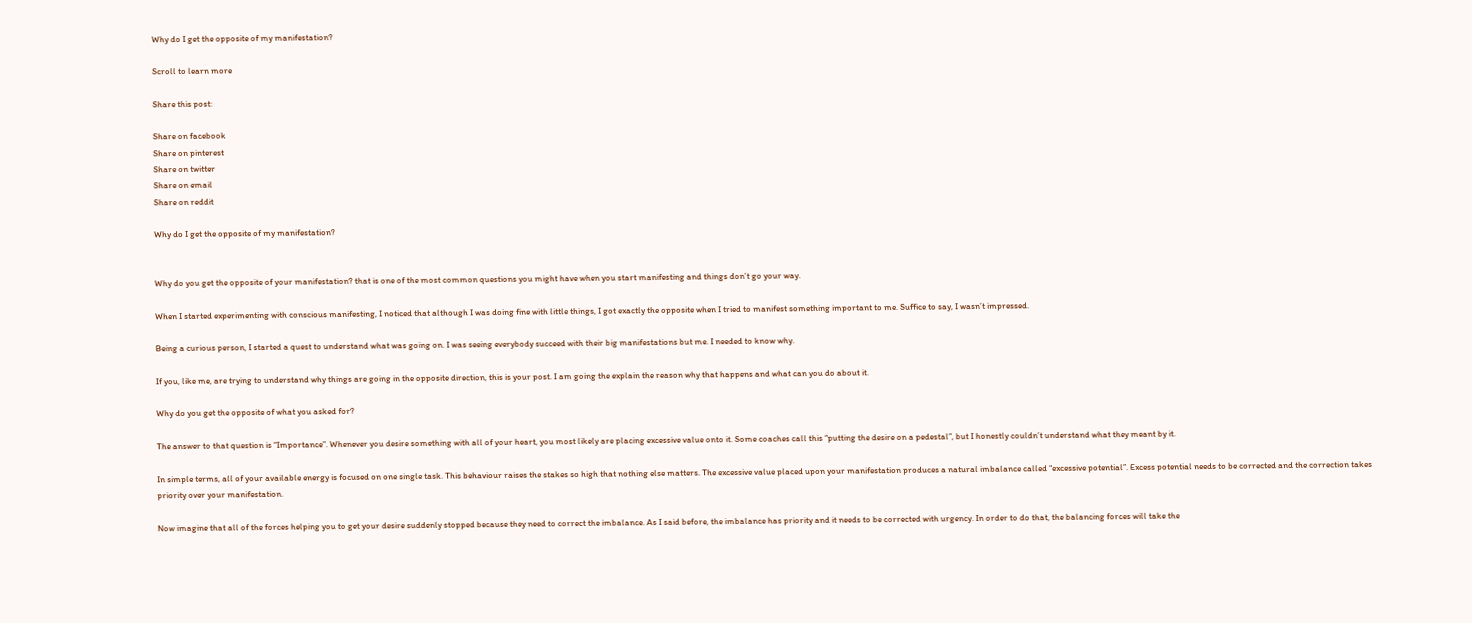Why do I get the opposite of my manifestation?

Scroll to learn more

Share this post:

Share on facebook
Share on pinterest
Share on twitter
Share on email
Share on reddit

Why do I get the opposite of my manifestation?


Why do you get the opposite of your manifestation? that is one of the most common questions you might have when you start manifesting and things don’t go your way.

When I started experimenting with conscious manifesting, I noticed that although I was doing fine with little things, I got exactly the opposite when I tried to manifest something important to me. Suffice to say, I wasn’t impressed.

Being a curious person, I started a quest to understand what was going on. I was seeing everybody succeed with their big manifestations but me. I needed to know why.

If you, like me, are trying to understand why things are going in the opposite direction, this is your post. I am going the explain the reason why that happens and what can you do about it.

Why do you get the opposite of what you asked for?

The answer to that question is “Importance”. Whenever you desire something with all of your heart, you most likely are placing excessive value onto it. Some coaches call this “putting the desire on a pedestal”, but I honestly couldn’t understand what they meant by it.

In simple terms, all of your available energy is focused on one single task. This behaviour raises the stakes so high that nothing else matters. The excessive value placed upon your manifestation produces a natural imbalance called “excessive potential”. Excess potential needs to be corrected and the correction takes priority over your manifestation.

Now imagine that all of the forces helping you to get your desire suddenly stopped because they need to correct the imbalance. As I said before, the imbalance has priority and it needs to be corrected with urgency. In order to do that, the balancing forces will take the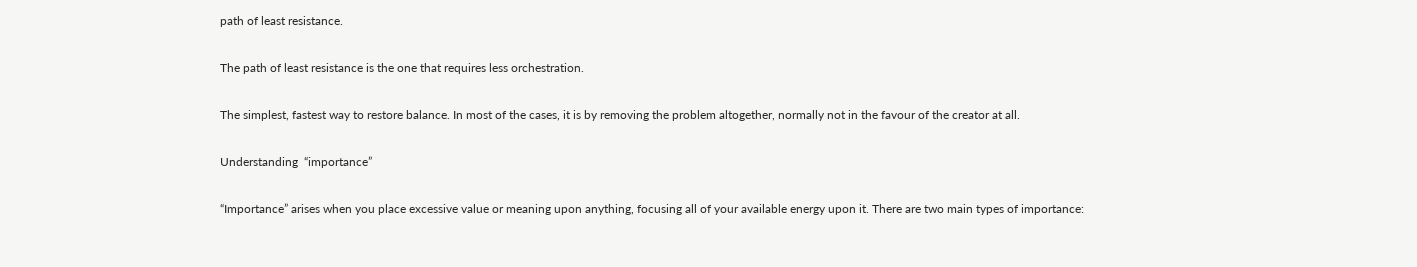path of least resistance.

The path of least resistance is the one that requires less orchestration.

The simplest, fastest way to restore balance. In most of the cases, it is by removing the problem altogether, normally not in the favour of the creator at all.

Understanding  “importance”

“Importance” arises when you place excessive value or meaning upon anything, focusing all of your available energy upon it. There are two main types of importance: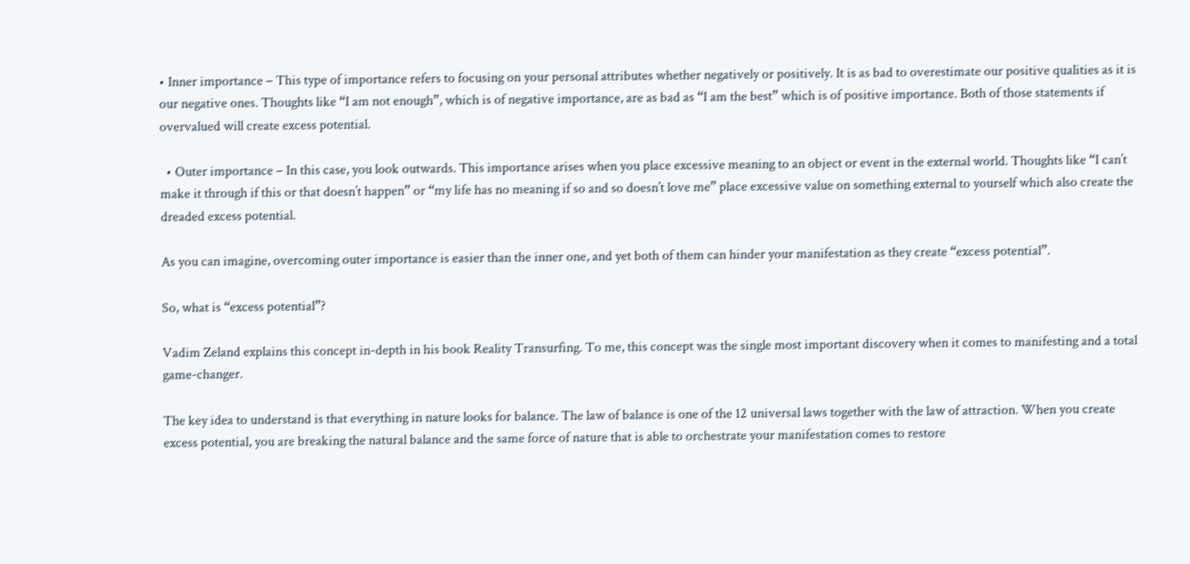• Inner importance – This type of importance refers to focusing on your personal attributes whether negatively or positively. It is as bad to overestimate our positive qualities as it is our negative ones. Thoughts like “I am not enough”, which is of negative importance, are as bad as “I am the best” which is of positive importance. Both of those statements if overvalued will create excess potential.

  • Outer importance – In this case, you look outwards. This importance arises when you place excessive meaning to an object or event in the external world. Thoughts like “I can’t make it through if this or that doesn’t happen” or “my life has no meaning if so and so doesn’t love me” place excessive value on something external to yourself which also create the dreaded excess potential.

As you can imagine, overcoming outer importance is easier than the inner one, and yet both of them can hinder your manifestation as they create “excess potential”.

So, what is “excess potential”?

Vadim Zeland explains this concept in-depth in his book Reality Transurfing. To me, this concept was the single most important discovery when it comes to manifesting and a total game-changer.

The key idea to understand is that everything in nature looks for balance. The law of balance is one of the 12 universal laws together with the law of attraction. When you create excess potential, you are breaking the natural balance and the same force of nature that is able to orchestrate your manifestation comes to restore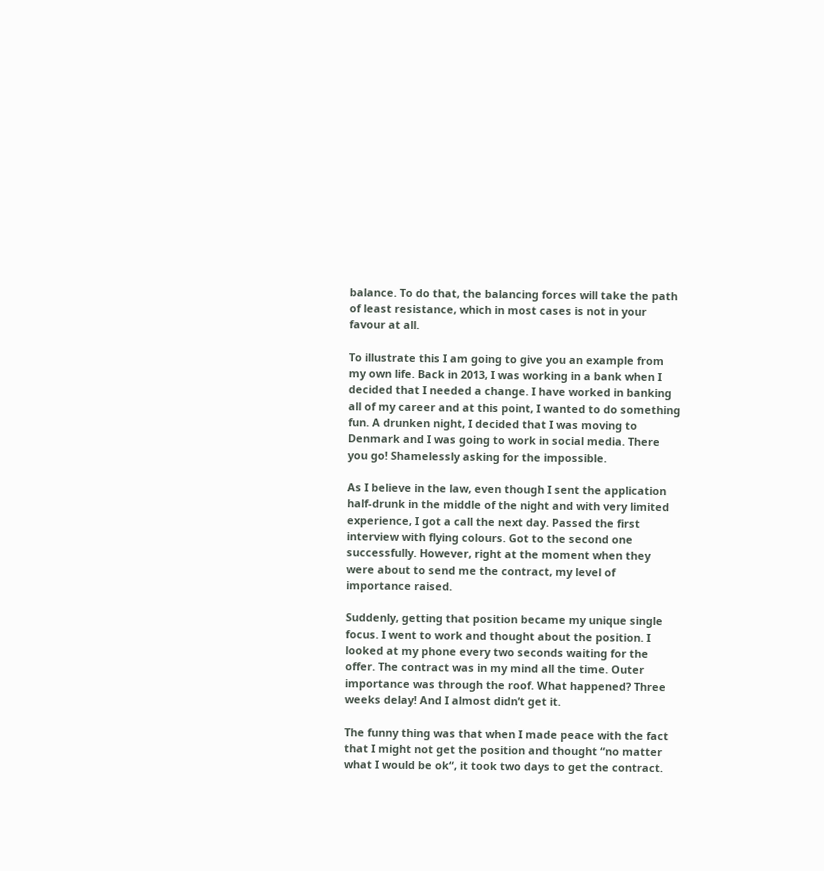balance. To do that, the balancing forces will take the path of least resistance, which in most cases is not in your favour at all.

To illustrate this I am going to give you an example from my own life. Back in 2013, I was working in a bank when I decided that I needed a change. I have worked in banking all of my career and at this point, I wanted to do something fun. A drunken night, I decided that I was moving to Denmark and I was going to work in social media. There you go! Shamelessly asking for the impossible.

As I believe in the law, even though I sent the application half-drunk in the middle of the night and with very limited experience, I got a call the next day. Passed the first interview with flying colours. Got to the second one successfully. However, right at the moment when they were about to send me the contract, my level of importance raised.

Suddenly, getting that position became my unique single focus. I went to work and thought about the position. I looked at my phone every two seconds waiting for the offer. The contract was in my mind all the time. Outer importance was through the roof. What happened? Three weeks delay! And I almost didn’t get it.

The funny thing was that when I made peace with the fact that I might not get the position and thought “no matter what I would be ok“, it took two days to get the contract.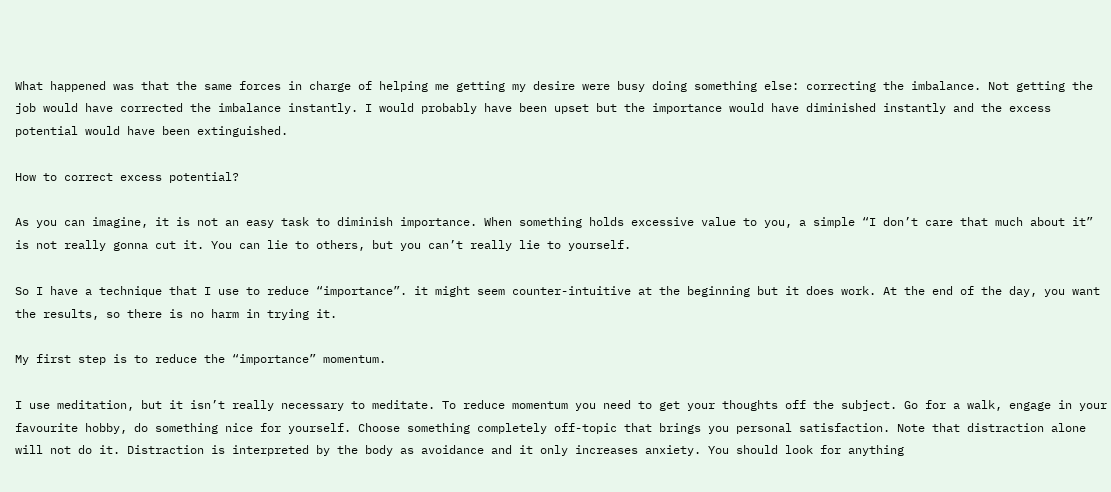What happened was that the same forces in charge of helping me getting my desire were busy doing something else: correcting the imbalance. Not getting the job would have corrected the imbalance instantly. I would probably have been upset but the importance would have diminished instantly and the excess potential would have been extinguished.

How to correct excess potential?

As you can imagine, it is not an easy task to diminish importance. When something holds excessive value to you, a simple “I don’t care that much about it”  is not really gonna cut it. You can lie to others, but you can’t really lie to yourself.

So I have a technique that I use to reduce “importance”. it might seem counter-intuitive at the beginning but it does work. At the end of the day, you want the results, so there is no harm in trying it.

My first step is to reduce the “importance” momentum.

I use meditation, but it isn’t really necessary to meditate. To reduce momentum you need to get your thoughts off the subject. Go for a walk, engage in your favourite hobby, do something nice for yourself. Choose something completely off-topic that brings you personal satisfaction. Note that distraction alone will not do it. Distraction is interpreted by the body as avoidance and it only increases anxiety. You should look for anything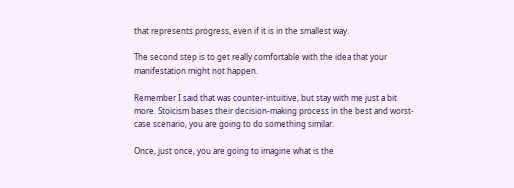that represents progress, even if it is in the smallest way.

The second step is to get really comfortable with the idea that your manifestation might not happen.

Remember I said that was counter-intuitive, but stay with me just a bit more. Stoicism bases their decision-making process in the best and worst-case scenario, you are going to do something similar.

Once, just once, you are going to imagine what is the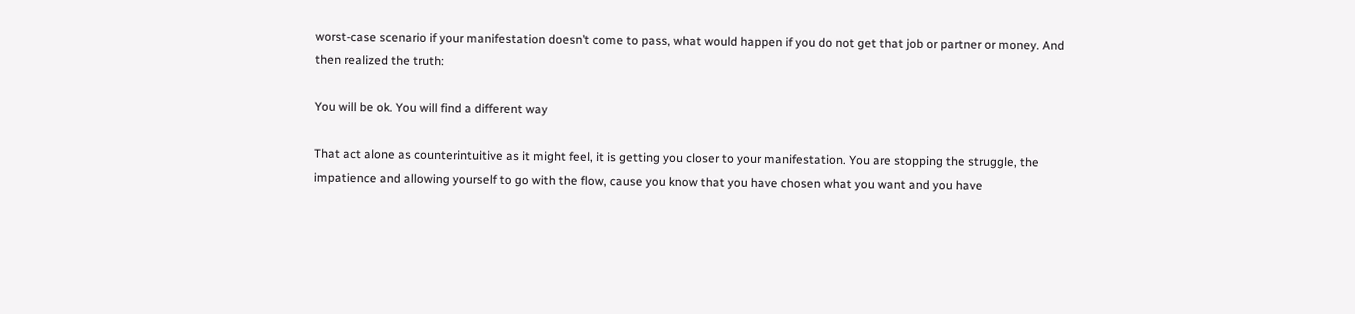worst-case scenario if your manifestation doesn’t come to pass, what would happen if you do not get that job or partner or money. And then realized the truth:

You will be ok. You will find a different way

That act alone as counterintuitive as it might feel, it is getting you closer to your manifestation. You are stopping the struggle, the impatience and allowing yourself to go with the flow, cause you know that you have chosen what you want and you have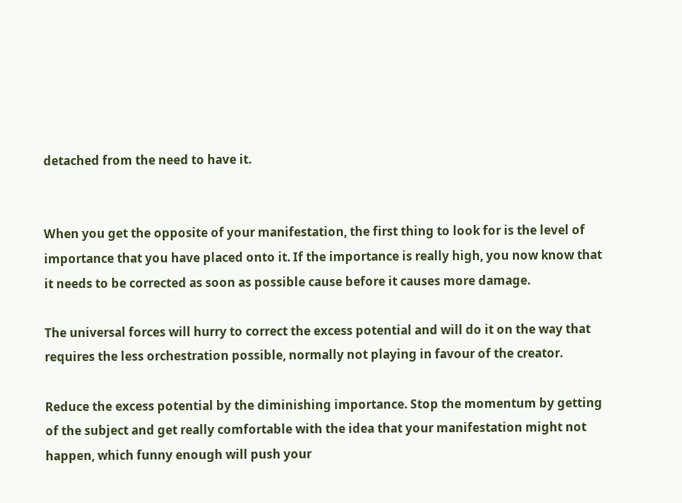detached from the need to have it.


When you get the opposite of your manifestation, the first thing to look for is the level of importance that you have placed onto it. If the importance is really high, you now know that it needs to be corrected as soon as possible cause before it causes more damage.

The universal forces will hurry to correct the excess potential and will do it on the way that requires the less orchestration possible, normally not playing in favour of the creator.

Reduce the excess potential by the diminishing importance. Stop the momentum by getting of the subject and get really comfortable with the idea that your manifestation might not happen, which funny enough will push your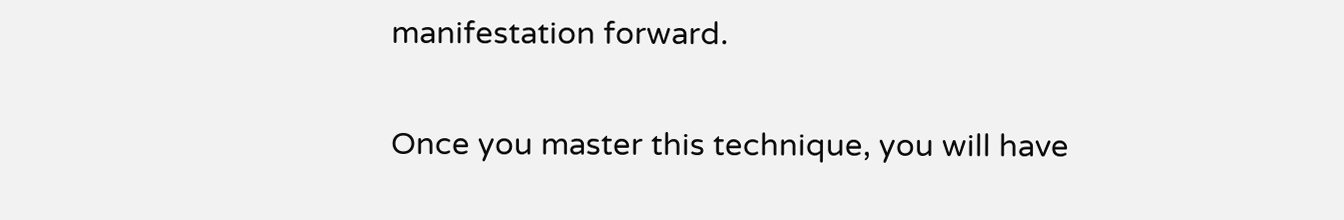manifestation forward.

Once you master this technique, you will have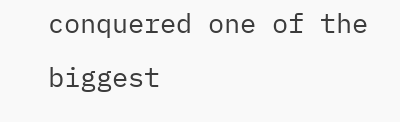conquered one of the biggest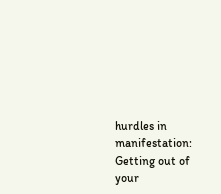hurdles in manifestation: Getting out of your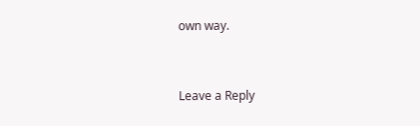own way.


Leave a Reply